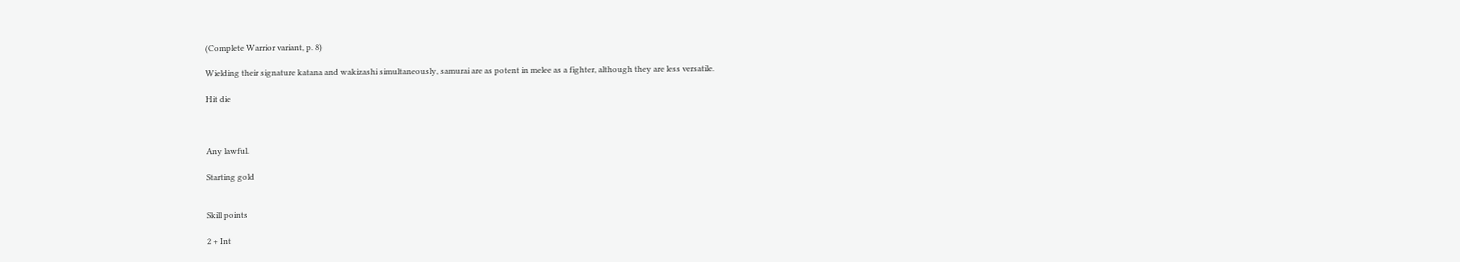(Complete Warrior variant, p. 8)

Wielding their signature katana and wakizashi simultaneously, samurai are as potent in melee as a fighter, although they are less versatile.

Hit die



Any lawful.

Starting gold


Skill points

2 + Int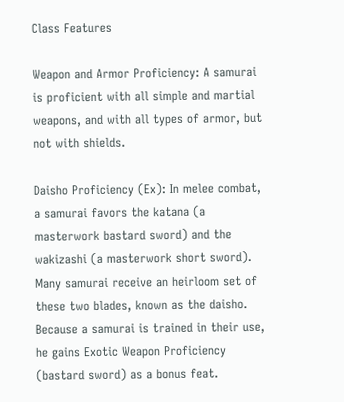Class Features

Weapon and Armor Proficiency: A samurai is proficient with all simple and martial weapons, and with all types of armor, but not with shields.

Daisho Proficiency (Ex): In melee combat, a samurai favors the katana (a masterwork bastard sword) and the wakizashi (a masterwork short sword). Many samurai receive an heirloom set of these two blades, known as the daisho. Because a samurai is trained in their use, he gains Exotic Weapon Proficiency (bastard sword) as a bonus feat.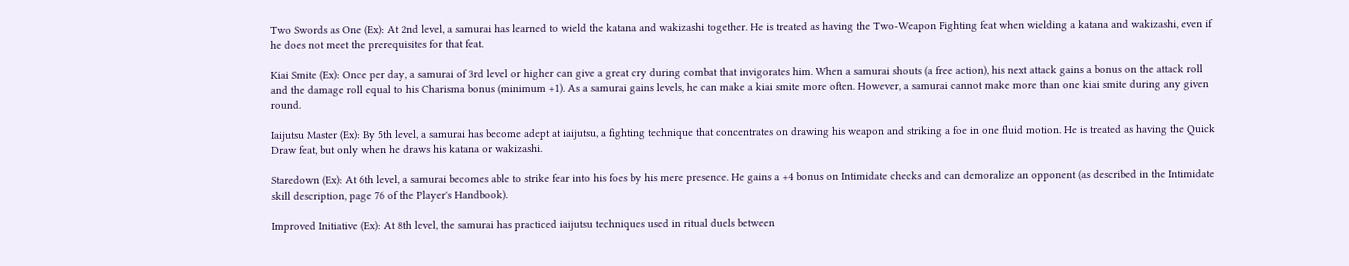Two Swords as One (Ex): At 2nd level, a samurai has learned to wield the katana and wakizashi together. He is treated as having the Two-Weapon Fighting feat when wielding a katana and wakizashi, even if he does not meet the prerequisites for that feat.

Kiai Smite (Ex): Once per day, a samurai of 3rd level or higher can give a great cry during combat that invigorates him. When a samurai shouts (a free action), his next attack gains a bonus on the attack roll and the damage roll equal to his Charisma bonus (minimum +1). As a samurai gains levels, he can make a kiai smite more often. However, a samurai cannot make more than one kiai smite during any given round.

Iaijutsu Master (Ex): By 5th level, a samurai has become adept at iaijutsu, a fighting technique that concentrates on drawing his weapon and striking a foe in one fluid motion. He is treated as having the Quick Draw feat, but only when he draws his katana or wakizashi.

Staredown (Ex): At 6th level, a samurai becomes able to strike fear into his foes by his mere presence. He gains a +4 bonus on Intimidate checks and can demoralize an opponent (as described in the Intimidate skill description, page 76 of the Player's Handbook).

Improved Initiative (Ex): At 8th level, the samurai has practiced iaijutsu techniques used in ritual duels between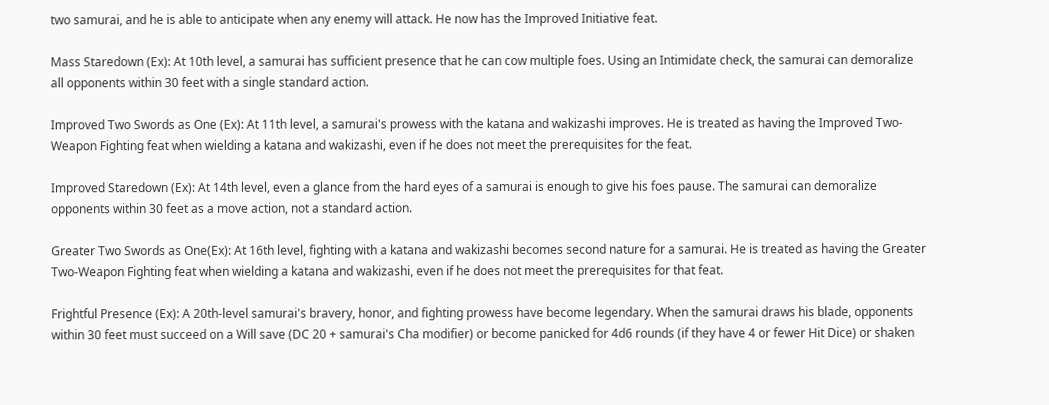two samurai, and he is able to anticipate when any enemy will attack. He now has the Improved Initiative feat.

Mass Staredown (Ex): At 10th level, a samurai has sufficient presence that he can cow multiple foes. Using an Intimidate check, the samurai can demoralize all opponents within 30 feet with a single standard action.

Improved Two Swords as One (Ex): At 11th level, a samurai's prowess with the katana and wakizashi improves. He is treated as having the Improved Two-Weapon Fighting feat when wielding a katana and wakizashi, even if he does not meet the prerequisites for the feat.

Improved Staredown (Ex): At 14th level, even a glance from the hard eyes of a samurai is enough to give his foes pause. The samurai can demoralize opponents within 30 feet as a move action, not a standard action.

Greater Two Swords as One(Ex): At 16th level, fighting with a katana and wakizashi becomes second nature for a samurai. He is treated as having the Greater Two-Weapon Fighting feat when wielding a katana and wakizashi, even if he does not meet the prerequisites for that feat.

Frightful Presence (Ex): A 20th-level samurai's bravery, honor, and fighting prowess have become legendary. When the samurai draws his blade, opponents within 30 feet must succeed on a Will save (DC 20 + samurai's Cha modifier) or become panicked for 4d6 rounds (if they have 4 or fewer Hit Dice) or shaken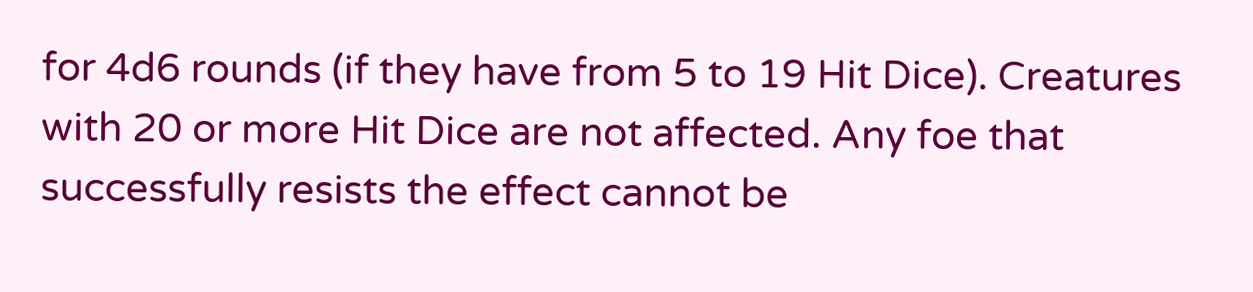for 4d6 rounds (if they have from 5 to 19 Hit Dice). Creatures with 20 or more Hit Dice are not affected. Any foe that successfully resists the effect cannot be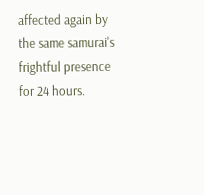affected again by the same samurai's frightful presence for 24 hours.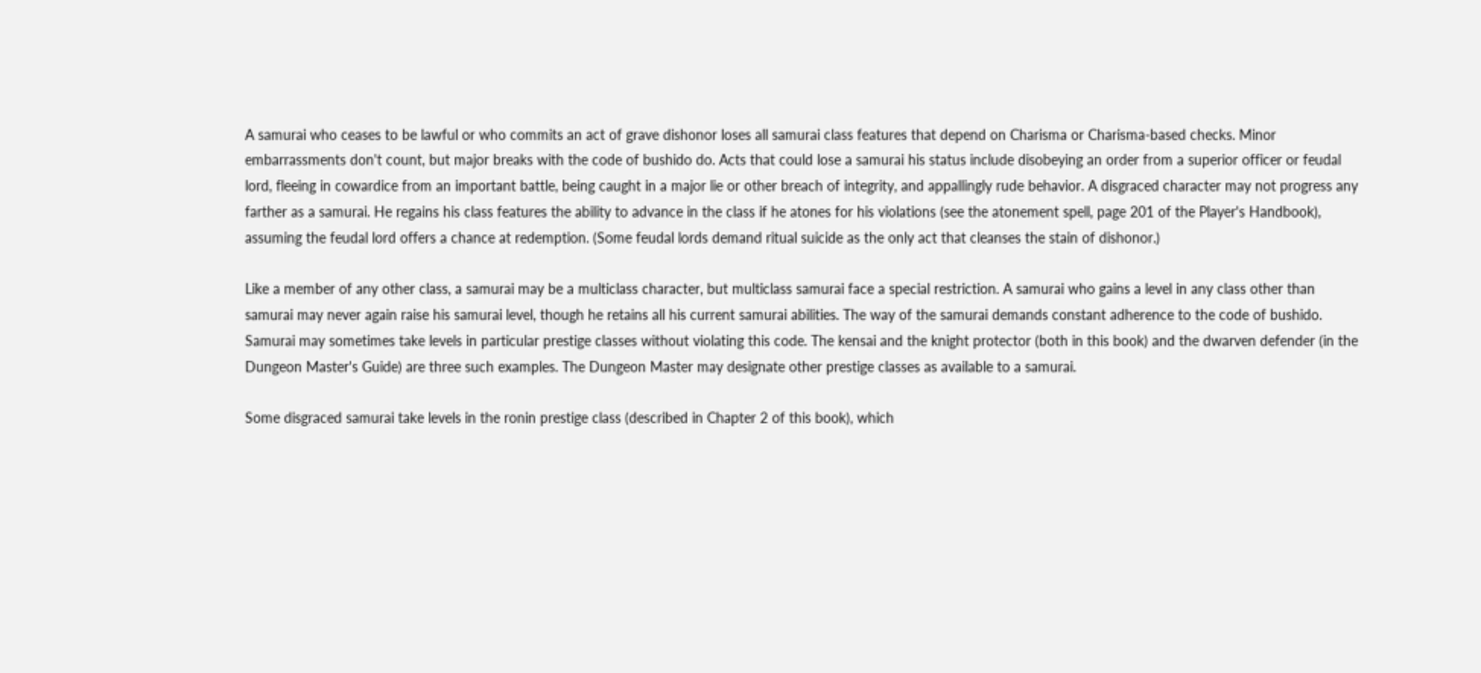A samurai who ceases to be lawful or who commits an act of grave dishonor loses all samurai class features that depend on Charisma or Charisma-based checks. Minor embarrassments don't count, but major breaks with the code of bushido do. Acts that could lose a samurai his status include disobeying an order from a superior officer or feudal lord, fleeing in cowardice from an important battle, being caught in a major lie or other breach of integrity, and appallingly rude behavior. A disgraced character may not progress any farther as a samurai. He regains his class features the ability to advance in the class if he atones for his violations (see the atonement spell, page 201 of the Player's Handbook), assuming the feudal lord offers a chance at redemption. (Some feudal lords demand ritual suicide as the only act that cleanses the stain of dishonor.)

Like a member of any other class, a samurai may be a multiclass character, but multiclass samurai face a special restriction. A samurai who gains a level in any class other than samurai may never again raise his samurai level, though he retains all his current samurai abilities. The way of the samurai demands constant adherence to the code of bushido. Samurai may sometimes take levels in particular prestige classes without violating this code. The kensai and the knight protector (both in this book) and the dwarven defender (in the Dungeon Master's Guide) are three such examples. The Dungeon Master may designate other prestige classes as available to a samurai.

Some disgraced samurai take levels in the ronin prestige class (described in Chapter 2 of this book), which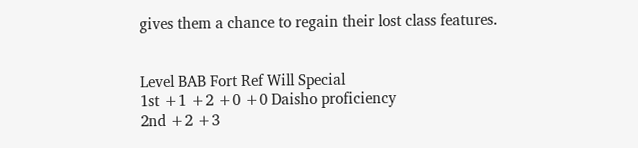gives them a chance to regain their lost class features.


Level BAB Fort Ref Will Special
1st +1 +2 +0 +0 Daisho proficiency
2nd +2 +3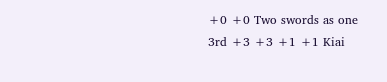+0 +0 Two swords as one
3rd +3 +3 +1 +1 Kiai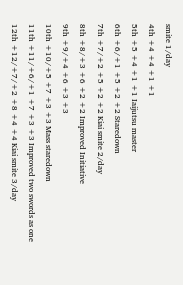smite 1/day
4th +4 +4 +1 +1
5th +5 +4 +1 +1 Iaijutsu master
6th +6/+1 +5 +2 +2 Staredown
7th +7/+2 +5 +2 +2 Kiai smite 2/day
8th +8/+3 +6 +2 +2 Improved Initiative
9th +9/+4 +6 +3 +3
10th +10/+5 +7 +3 +3 Mass staredown
11th +11/+6/+1 +7 +3 +3 Improved two swords as one
12th +12/+7/+2 +8 +4 +4 Kiai smite 3/day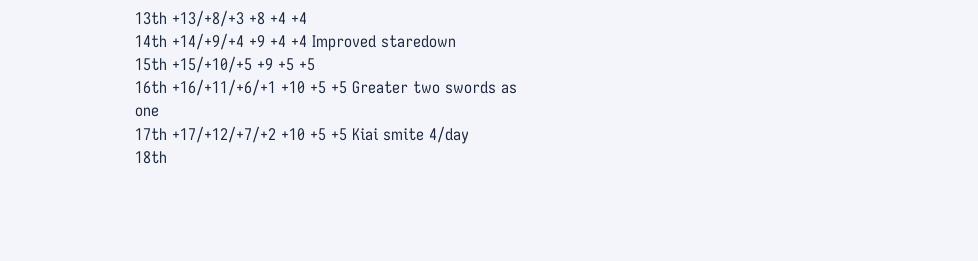13th +13/+8/+3 +8 +4 +4
14th +14/+9/+4 +9 +4 +4 Improved staredown
15th +15/+10/+5 +9 +5 +5
16th +16/+11/+6/+1 +10 +5 +5 Greater two swords as one
17th +17/+12/+7/+2 +10 +5 +5 Kiai smite 4/day
18th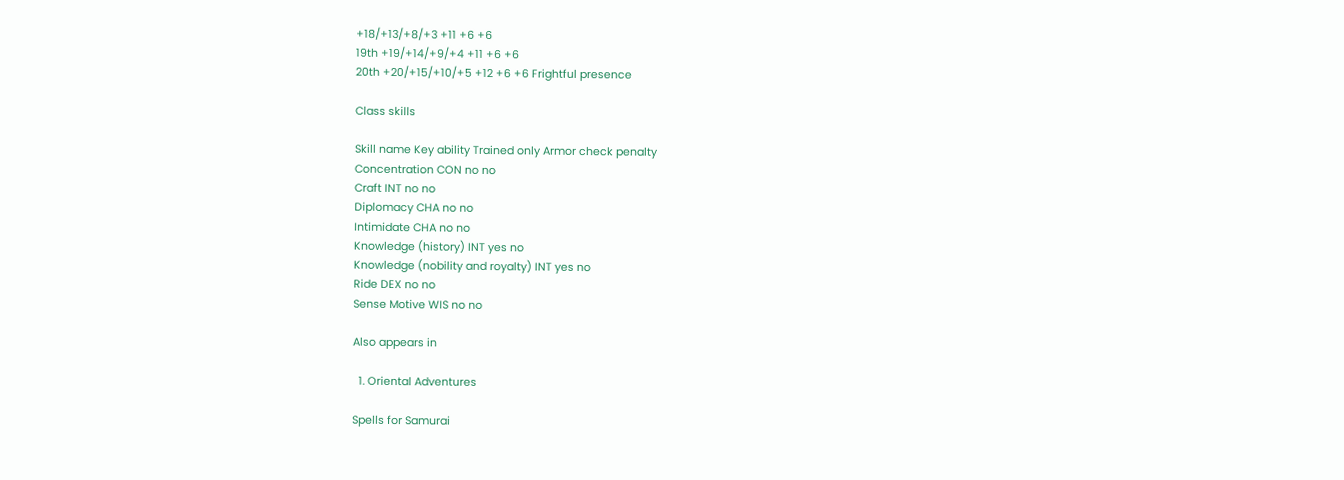+18/+13/+8/+3 +11 +6 +6
19th +19/+14/+9/+4 +11 +6 +6
20th +20/+15/+10/+5 +12 +6 +6 Frightful presence

Class skills

Skill name Key ability Trained only Armor check penalty
Concentration CON no no
Craft INT no no
Diplomacy CHA no no
Intimidate CHA no no
Knowledge (history) INT yes no
Knowledge (nobility and royalty) INT yes no
Ride DEX no no
Sense Motive WIS no no

Also appears in

  1. Oriental Adventures

Spells for Samurai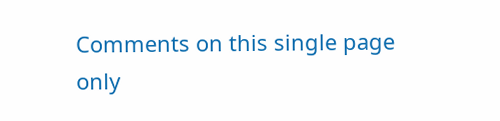Comments on this single page only